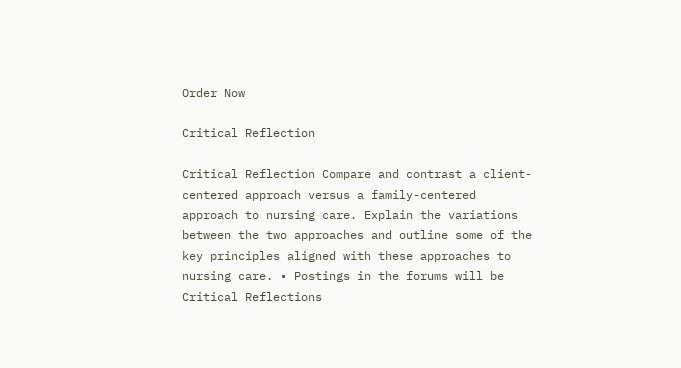Order Now

Critical Reflection

Critical Reflection Compare and contrast a client-centered approach versus a family-centered approach to nursing care. Explain the variations between the two approaches and outline some of the key principles aligned with these approaches to nursing care. • Postings in the forums will be Critical Reflections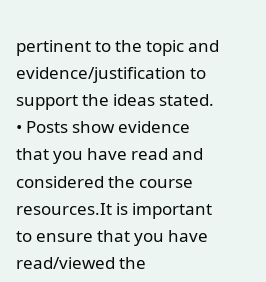pertinent to the topic and evidence/justification to support the ideas stated. • Posts show evidence that you have read and considered the course resources.It is important to ensure that you have read/viewed the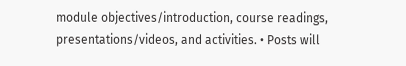module objectives/introduction, course readings, presentations/videos, and activities. • Posts will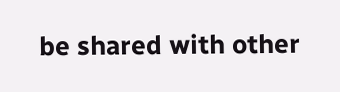be shared with other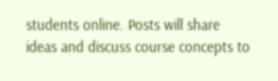students online. Posts will share ideas and discuss course concepts to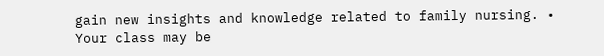gain new insights and knowledge related to family nursing. • Your class may be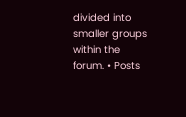divided into smaller groups within the forum. • Posts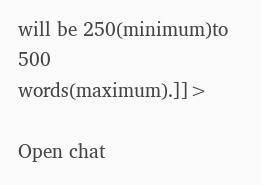will be 250(minimum)to 500 words(maximum).]]>

Open chat